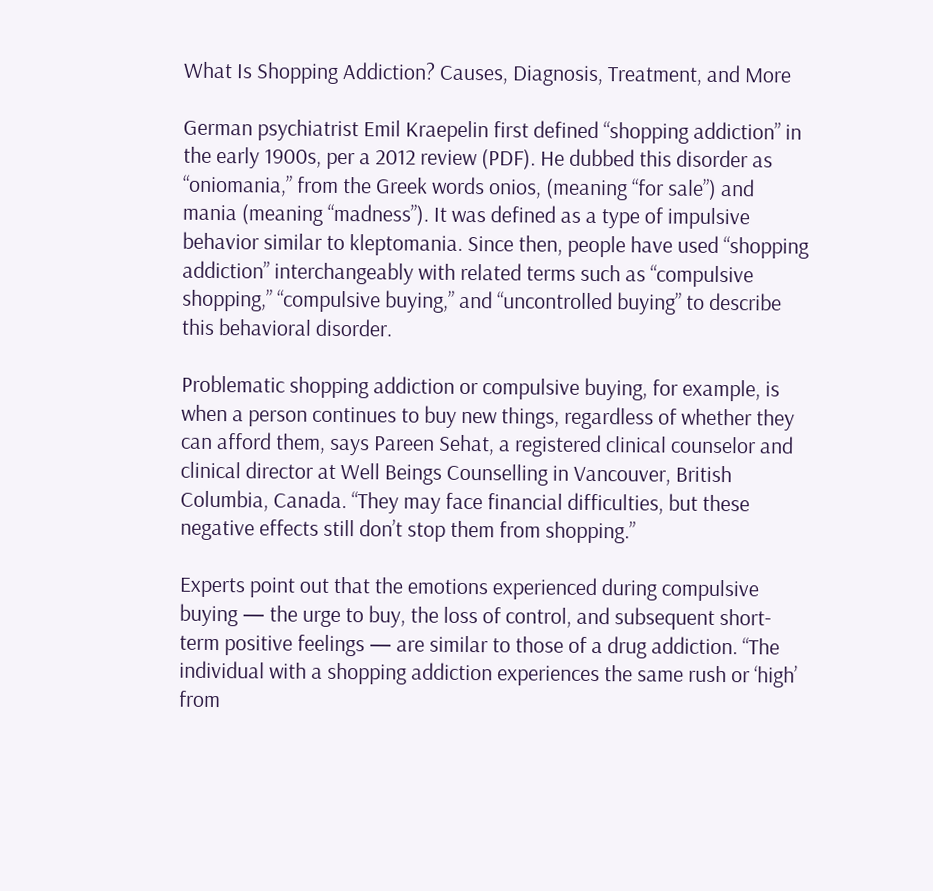What Is Shopping Addiction? Causes, Diagnosis, Treatment, and More

German psychiatrist Emil Kraepelin first defined “shopping addiction” in the early 1900s, per a 2012 review (PDF). He dubbed this disorder as “oniomania,” from the Greek words onios, (meaning “for sale”) and mania (meaning “madness”). It was defined as a type of impulsive behavior similar to kleptomania. Since then, people have used “shopping addiction” interchangeably with related terms such as “compulsive shopping,” “compulsive buying,” and “uncontrolled buying” to describe this behavioral disorder.

Problematic shopping addiction or compulsive buying, for example, is when a person continues to buy new things, regardless of whether they can afford them, says Pareen Sehat, a registered clinical counselor and clinical director at Well Beings Counselling in Vancouver, British Columbia, Canada. “They may face financial difficulties, but these negative effects still don’t stop them from shopping.”

Experts point out that the emotions experienced during compulsive buying — the urge to buy, the loss of control, and subsequent short-term positive feelings — are similar to those of a drug addiction. “The individual with a shopping addiction experiences the same rush or ‘high’ from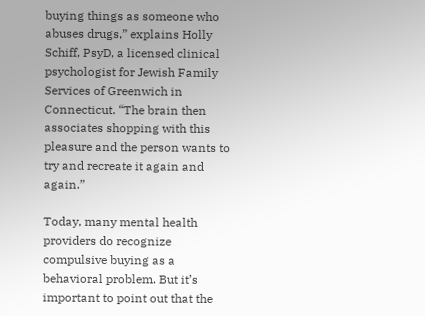buying things as someone who abuses drugs,” explains Holly Schiff, PsyD, a licensed clinical psychologist for Jewish Family Services of Greenwich in Connecticut. “The brain then associates shopping with this pleasure and the person wants to try and recreate it again and again.”

Today, many mental health providers do recognize compulsive buying as a behavioral problem. But it’s important to point out that the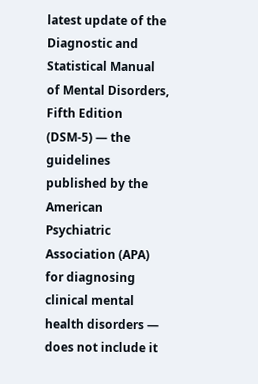latest update of the Diagnostic and Statistical Manual of Mental Disorders, Fifth Edition (DSM-5) — the guidelines published by the American Psychiatric Association (APA) for diagnosing clinical mental health disorders — does not include it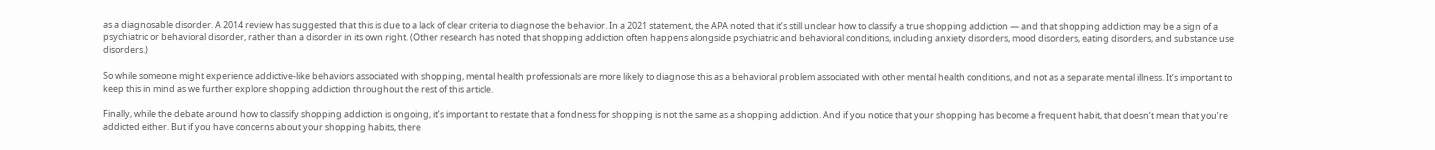as a diagnosable disorder. A 2014 review has suggested that this is due to a lack of clear criteria to diagnose the behavior. In a 2021 statement, the APA noted that it’s still unclear how to classify a true shopping addiction — and that shopping addiction may be a sign of a psychiatric or behavioral disorder, rather than a disorder in its own right. (Other research has noted that shopping addiction often happens alongside psychiatric and behavioral conditions, including anxiety disorders, mood disorders, eating disorders, and substance use disorders.)

So while someone might experience addictive-like behaviors associated with shopping, mental health professionals are more likely to diagnose this as a behavioral problem associated with other mental health conditions, and not as a separate mental illness. It’s important to keep this in mind as we further explore shopping addiction throughout the rest of this article.

Finally, while the debate around how to classify shopping addiction is ongoing, it’s important to restate that a fondness for shopping is not the same as a shopping addiction. And if you notice that your shopping has become a frequent habit, that doesn’t mean that you’re addicted either. But if you have concerns about your shopping habits, there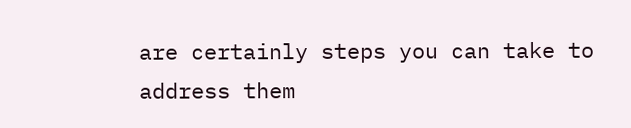are certainly steps you can take to address them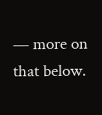— more on that below.